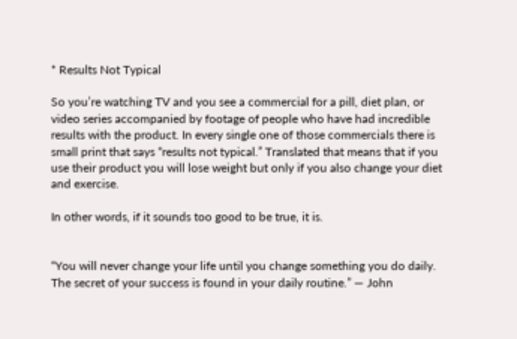* Results Not Typical

So you’re watching TV and you see a commercial for a pill, diet plan, or video series accompanied by footage of people who have had incredible results with the product. In every single one of those commercials there is small print that says “results not typical.” Translated that means that if you use their product you will lose weight but only if you also change your diet and exercise.

In other words, if it sounds too good to be true, it is.


“You will never change your life until you change something you do daily. The secret of your success is found in your daily routine.” — John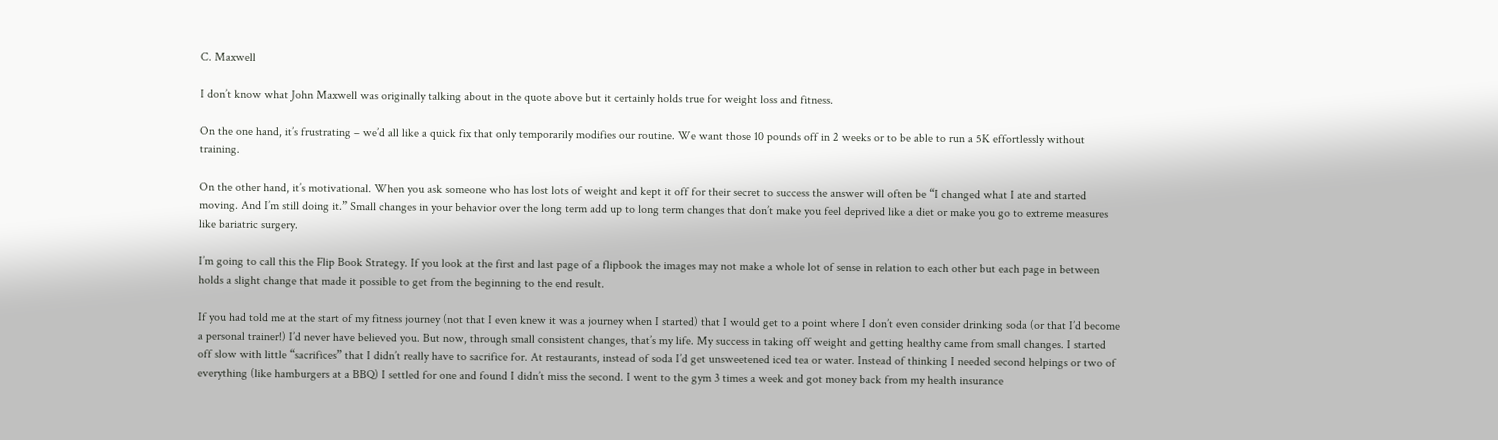C. Maxwell

I don’t know what John Maxwell was originally talking about in the quote above but it certainly holds true for weight loss and fitness.

On the one hand, it’s frustrating – we’d all like a quick fix that only temporarily modifies our routine. We want those 10 pounds off in 2 weeks or to be able to run a 5K effortlessly without training.

On the other hand, it’s motivational. When you ask someone who has lost lots of weight and kept it off for their secret to success the answer will often be “I changed what I ate and started moving. And I’m still doing it.” Small changes in your behavior over the long term add up to long term changes that don’t make you feel deprived like a diet or make you go to extreme measures like bariatric surgery.

I’m going to call this the Flip Book Strategy. If you look at the first and last page of a flipbook the images may not make a whole lot of sense in relation to each other but each page in between holds a slight change that made it possible to get from the beginning to the end result.

If you had told me at the start of my fitness journey (not that I even knew it was a journey when I started) that I would get to a point where I don’t even consider drinking soda (or that I’d become a personal trainer!) I’d never have believed you. But now, through small consistent changes, that’s my life. My success in taking off weight and getting healthy came from small changes. I started off slow with little “sacrifices” that I didn’t really have to sacrifice for. At restaurants, instead of soda I’d get unsweetened iced tea or water. Instead of thinking I needed second helpings or two of everything (like hamburgers at a BBQ) I settled for one and found I didn’t miss the second. I went to the gym 3 times a week and got money back from my health insurance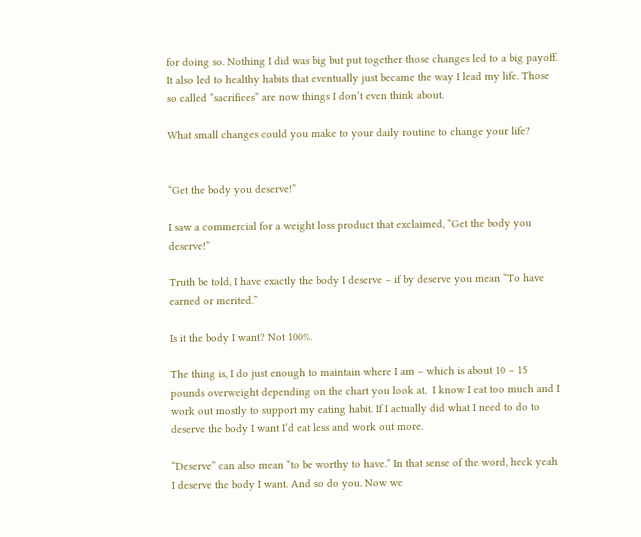for doing so. Nothing I did was big but put together those changes led to a big payoff. It also led to healthy habits that eventually just became the way I lead my life. Those so called “sacrifices” are now things I don’t even think about.

What small changes could you make to your daily routine to change your life?


“Get the body you deserve!”

I saw a commercial for a weight loss product that exclaimed, “Get the body you deserve!”

Truth be told, I have exactly the body I deserve – if by deserve you mean “To have earned or merited.”

Is it the body I want? Not 100%.

The thing is, I do just enough to maintain where I am – which is about 10 – 15 pounds overweight depending on the chart you look at.  I know I eat too much and I work out mostly to support my eating habit. If I actually did what I need to do to deserve the body I want I’d eat less and work out more.

“Deserve” can also mean “to be worthy to have.” In that sense of the word, heck yeah I deserve the body I want. And so do you. Now we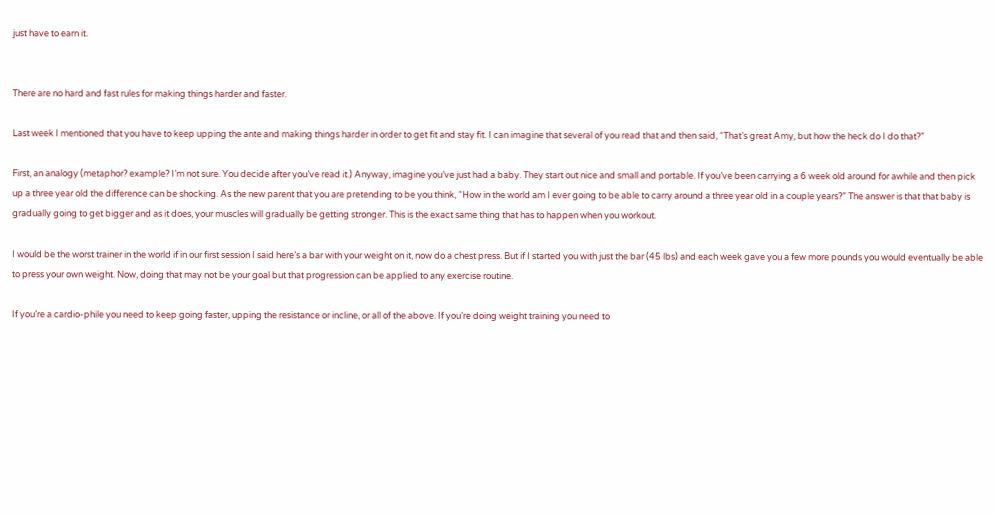just have to earn it.


There are no hard and fast rules for making things harder and faster.

Last week I mentioned that you have to keep upping the ante and making things harder in order to get fit and stay fit. I can imagine that several of you read that and then said, “That’s great Amy, but how the heck do I do that?”

First, an analogy (metaphor? example? I’m not sure. You decide after you’ve read it.) Anyway, imagine you’ve just had a baby. They start out nice and small and portable. If you’ve been carrying a 6 week old around for awhile and then pick up a three year old the difference can be shocking. As the new parent that you are pretending to be you think, “How in the world am I ever going to be able to carry around a three year old in a couple years?” The answer is that that baby is gradually going to get bigger and as it does, your muscles will gradually be getting stronger. This is the exact same thing that has to happen when you workout.

I would be the worst trainer in the world if in our first session I said here’s a bar with your weight on it, now do a chest press. But if I started you with just the bar (45 lbs) and each week gave you a few more pounds you would eventually be able to press your own weight. Now, doing that may not be your goal but that progression can be applied to any exercise routine.

If you’re a cardio-phile you need to keep going faster, upping the resistance or incline, or all of the above. If you’re doing weight training you need to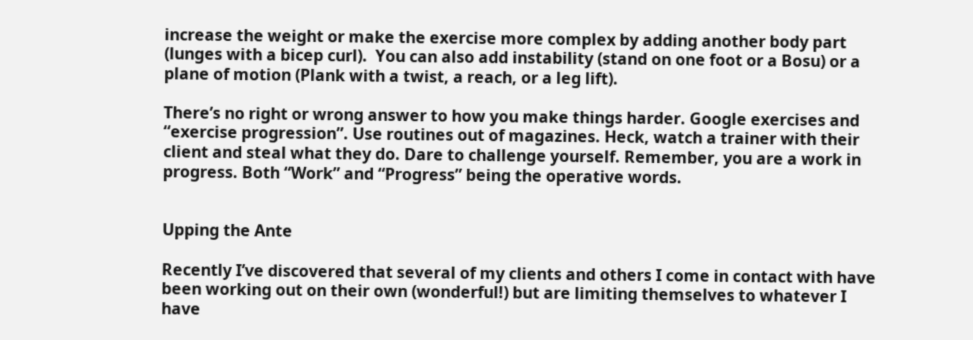increase the weight or make the exercise more complex by adding another body part (lunges with a bicep curl).  You can also add instability (stand on one foot or a Bosu) or a plane of motion (Plank with a twist, a reach, or a leg lift).

There’s no right or wrong answer to how you make things harder. Google exercises and “exercise progression”. Use routines out of magazines. Heck, watch a trainer with their client and steal what they do. Dare to challenge yourself. Remember, you are a work in progress. Both “Work” and “Progress” being the operative words.


Upping the Ante

Recently I’ve discovered that several of my clients and others I come in contact with have been working out on their own (wonderful!) but are limiting themselves to whatever I have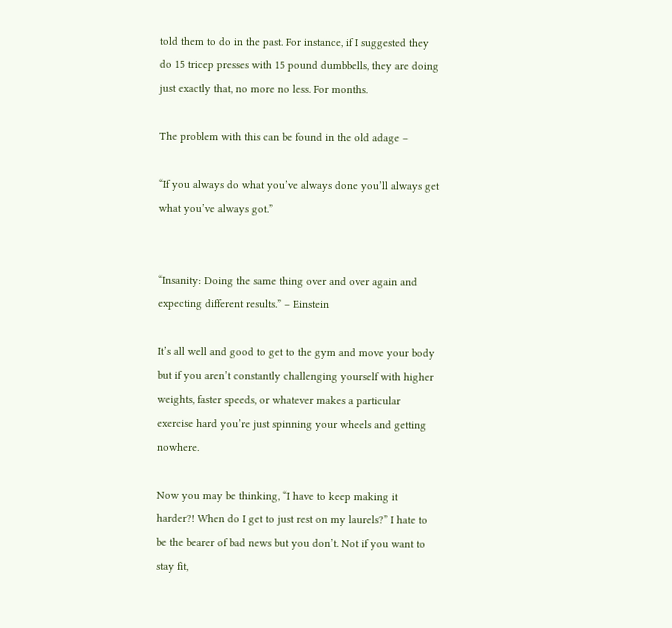told them to do in the past. For instance, if I suggested they do 15 tricep presses with 15 pound dumbbells, they are doing just exactly that, no more no less. For months.

The problem with this can be found in the old adage –

“If you always do what you’ve always done you’ll always get what you’ve always got.”


“Insanity: Doing the same thing over and over again and expecting different results.” – Einstein

It’s all well and good to get to the gym and move your body but if you aren’t constantly challenging yourself with higher weights, faster speeds, or whatever makes a particular exercise hard you’re just spinning your wheels and getting nowhere.

Now you may be thinking, “I have to keep making it harder?! When do I get to just rest on my laurels?” I hate to be the bearer of bad news but you don’t. Not if you want to stay fit,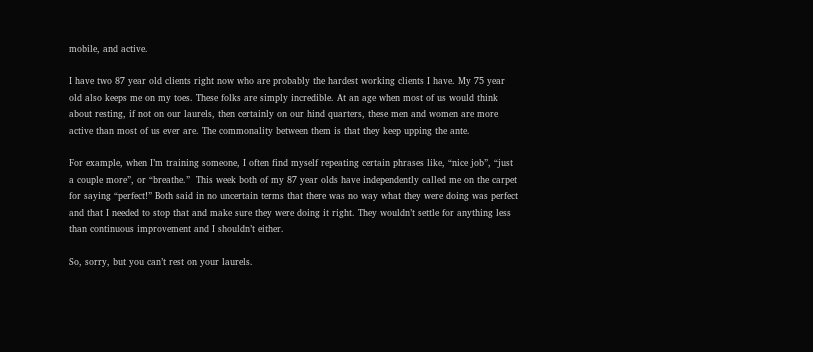mobile, and active.

I have two 87 year old clients right now who are probably the hardest working clients I have. My 75 year old also keeps me on my toes. These folks are simply incredible. At an age when most of us would think about resting, if not on our laurels, then certainly on our hind quarters, these men and women are more active than most of us ever are. The commonality between them is that they keep upping the ante.

For example, when I’m training someone, I often find myself repeating certain phrases like, “nice job”, “just a couple more”, or “breathe.”  This week both of my 87 year olds have independently called me on the carpet for saying “perfect!” Both said in no uncertain terms that there was no way what they were doing was perfect and that I needed to stop that and make sure they were doing it right. They wouldn’t settle for anything less than continuous improvement and I shouldn’t either.

So, sorry, but you can’t rest on your laurels.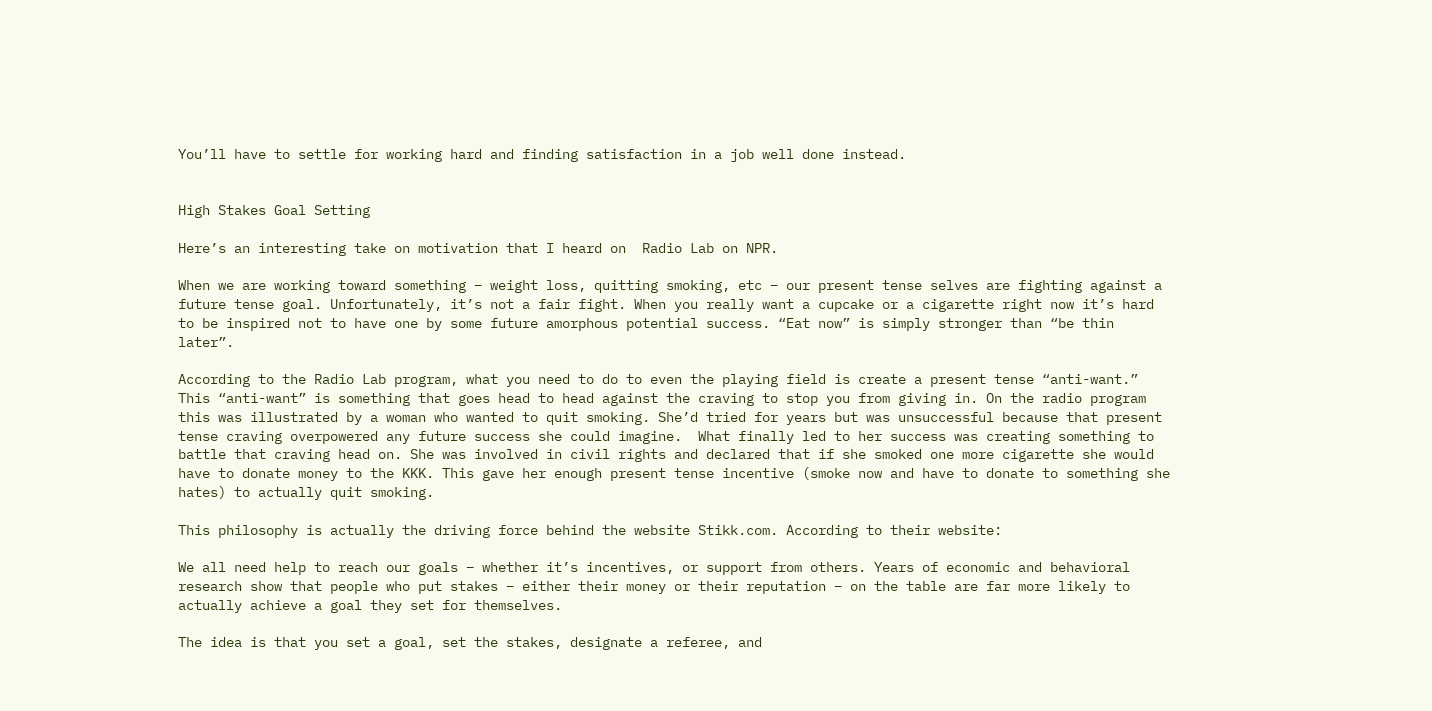You’ll have to settle for working hard and finding satisfaction in a job well done instead.


High Stakes Goal Setting

Here’s an interesting take on motivation that I heard on  Radio Lab on NPR.

When we are working toward something – weight loss, quitting smoking, etc – our present tense selves are fighting against a future tense goal. Unfortunately, it’s not a fair fight. When you really want a cupcake or a cigarette right now it’s hard to be inspired not to have one by some future amorphous potential success. “Eat now” is simply stronger than “be thin later”.

According to the Radio Lab program, what you need to do to even the playing field is create a present tense “anti-want.” This “anti-want” is something that goes head to head against the craving to stop you from giving in. On the radio program this was illustrated by a woman who wanted to quit smoking. She’d tried for years but was unsuccessful because that present tense craving overpowered any future success she could imagine.  What finally led to her success was creating something to battle that craving head on. She was involved in civil rights and declared that if she smoked one more cigarette she would have to donate money to the KKK. This gave her enough present tense incentive (smoke now and have to donate to something she hates) to actually quit smoking.

This philosophy is actually the driving force behind the website Stikk.com. According to their website:

We all need help to reach our goals – whether it’s incentives, or support from others. Years of economic and behavioral research show that people who put stakes – either their money or their reputation – on the table are far more likely to actually achieve a goal they set for themselves.

The idea is that you set a goal, set the stakes, designate a referee, and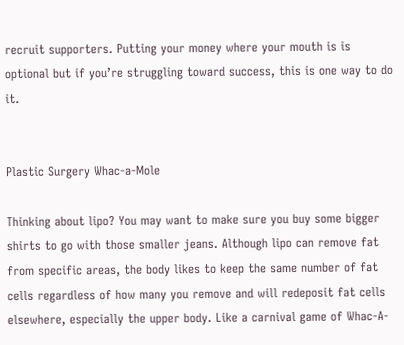recruit supporters. Putting your money where your mouth is is optional but if you’re struggling toward success, this is one way to do it.


Plastic Surgery Whac-a-Mole

Thinking about lipo? You may want to make sure you buy some bigger shirts to go with those smaller jeans. Although lipo can remove fat from specific areas, the body likes to keep the same number of fat cells regardless of how many you remove and will redeposit fat cells elsewhere, especially the upper body. Like a carnival game of Whac-A-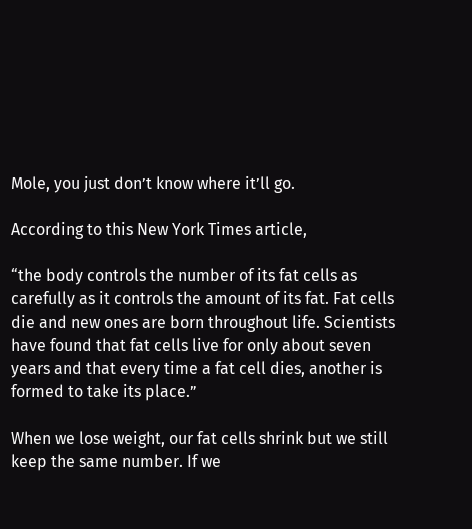Mole, you just don’t know where it’ll go.

According to this New York Times article,

“the body controls the number of its fat cells as carefully as it controls the amount of its fat. Fat cells die and new ones are born throughout life. Scientists have found that fat cells live for only about seven years and that every time a fat cell dies, another is formed to take its place.”

When we lose weight, our fat cells shrink but we still keep the same number. If we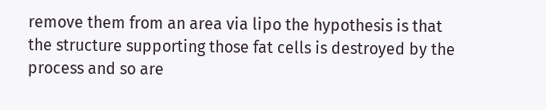remove them from an area via lipo the hypothesis is that the structure supporting those fat cells is destroyed by the process and so are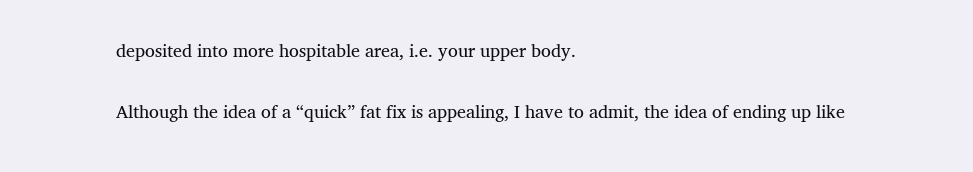deposited into more hospitable area, i.e. your upper body.

Although the idea of a “quick” fat fix is appealing, I have to admit, the idea of ending up like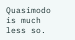Quasimodo is much less so.